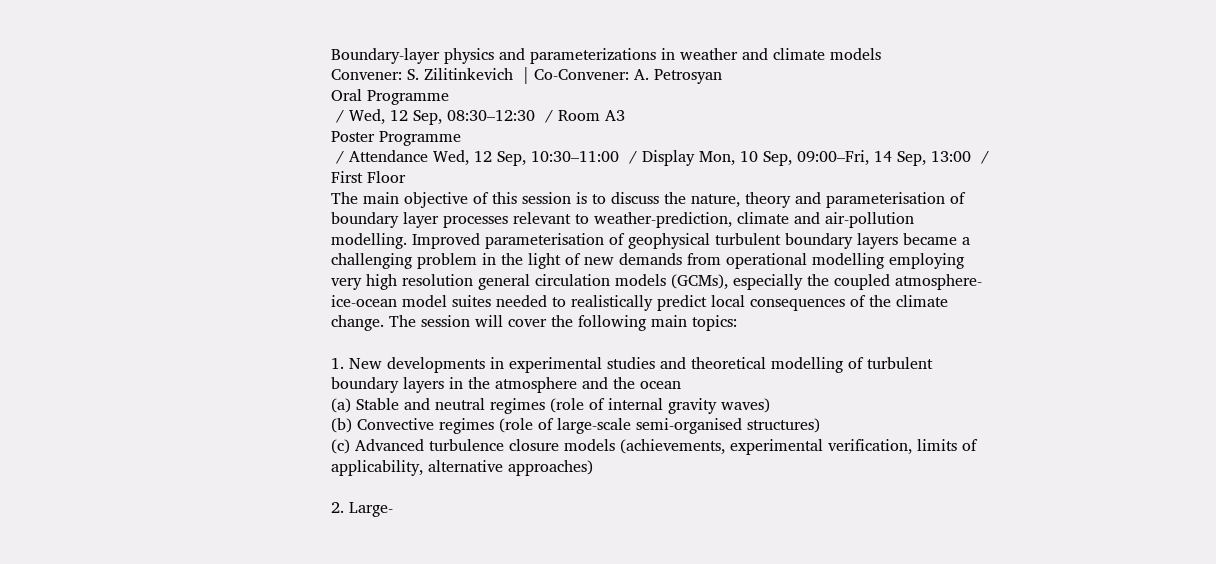Boundary-layer physics and parameterizations in weather and climate models
Convener: S. Zilitinkevich  | Co-Convener: A. Petrosyan
Oral Programme
 / Wed, 12 Sep, 08:30–12:30  / Room A3
Poster Programme
 / Attendance Wed, 12 Sep, 10:30–11:00  / Display Mon, 10 Sep, 09:00–Fri, 14 Sep, 13:00  / First Floor
The main objective of this session is to discuss the nature, theory and parameterisation of boundary layer processes relevant to weather-prediction, climate and air-pollution modelling. Improved parameterisation of geophysical turbulent boundary layers became a challenging problem in the light of new demands from operational modelling employing very high resolution general circulation models (GCMs), especially the coupled atmosphere-ice-ocean model suites needed to realistically predict local consequences of the climate change. The session will cover the following main topics:

1. New developments in experimental studies and theoretical modelling of turbulent boundary layers in the atmosphere and the ocean
(a) Stable and neutral regimes (role of internal gravity waves)
(b) Convective regimes (role of large-scale semi-organised structures)
(c) Advanced turbulence closure models (achievements, experimental verification, limits of applicability, alternative approaches)

2. Large-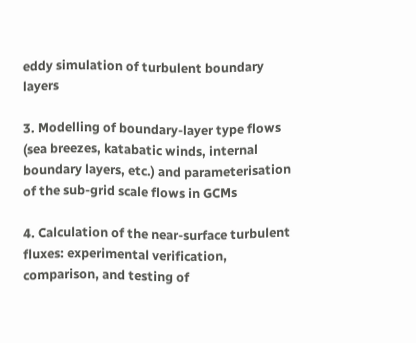eddy simulation of turbulent boundary layers

3. Modelling of boundary-layer type flows (sea breezes, katabatic winds, internal boundary layers, etc.) and parameterisation of the sub-grid scale flows in GCMs

4. Calculation of the near-surface turbulent fluxes: experimental verification, comparison, and testing of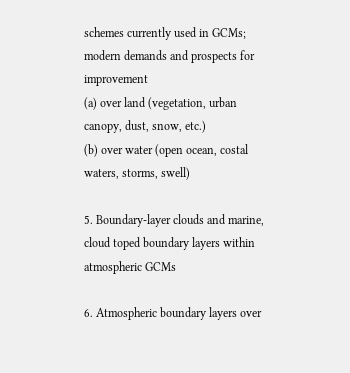schemes currently used in GCMs; modern demands and prospects for improvement
(a) over land (vegetation, urban canopy, dust, snow, etc.)
(b) over water (open ocean, costal waters, storms, swell)

5. Boundary-layer clouds and marine, cloud toped boundary layers within atmospheric GCMs

6. Atmospheric boundary layers over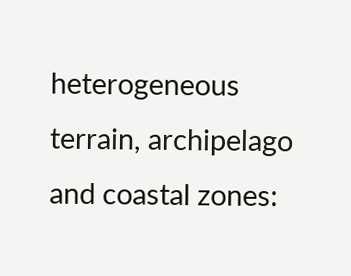heterogeneous terrain, archipelago and coastal zones: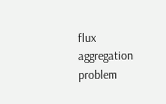flux aggregation problem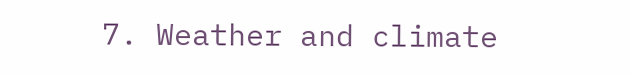7. Weather and climate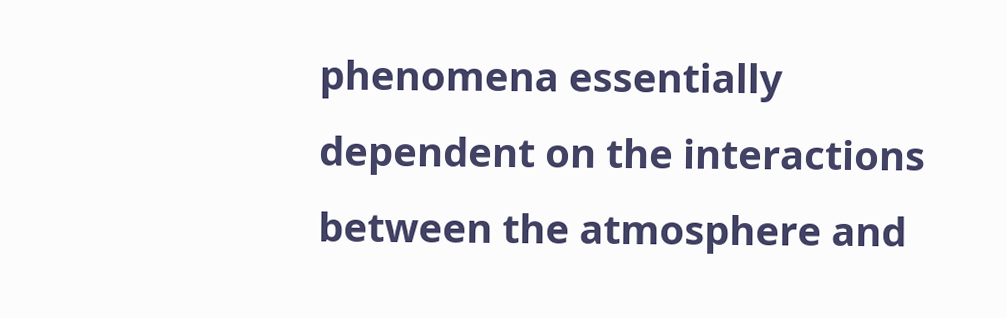phenomena essentially dependent on the interactions between the atmosphere and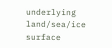underlying land/sea/ice surface